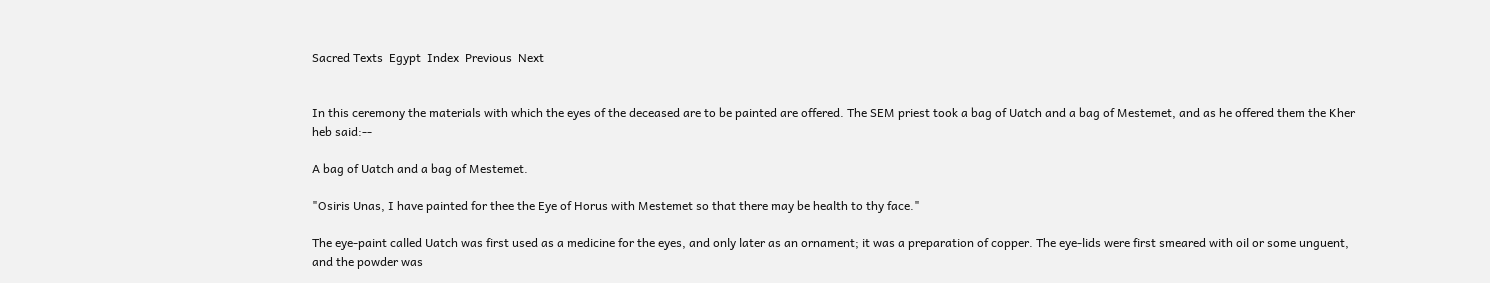Sacred Texts  Egypt  Index  Previous  Next


In this ceremony the materials with which the eyes of the deceased are to be painted are offered. The SEM priest took a bag of Uatch and a bag of Mestemet, and as he offered them the Kher heb said:--

A bag of Uatch and a bag of Mestemet.

"Osiris Unas, I have painted for thee the Eye of Horus with Mestemet so that there may be health to thy face."

The eye-paint called Uatch was first used as a medicine for the eyes, and only later as an ornament; it was a preparation of copper. The eye-lids were first smeared with oil or some unguent, and the powder was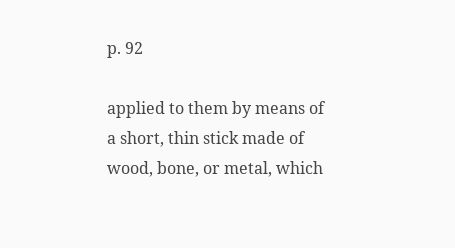p. 92

applied to them by means of a short, thin stick made of wood, bone, or metal, which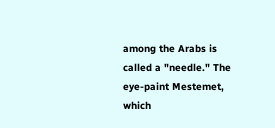among the Arabs is called a "needle." The eye-paint Mestemet, which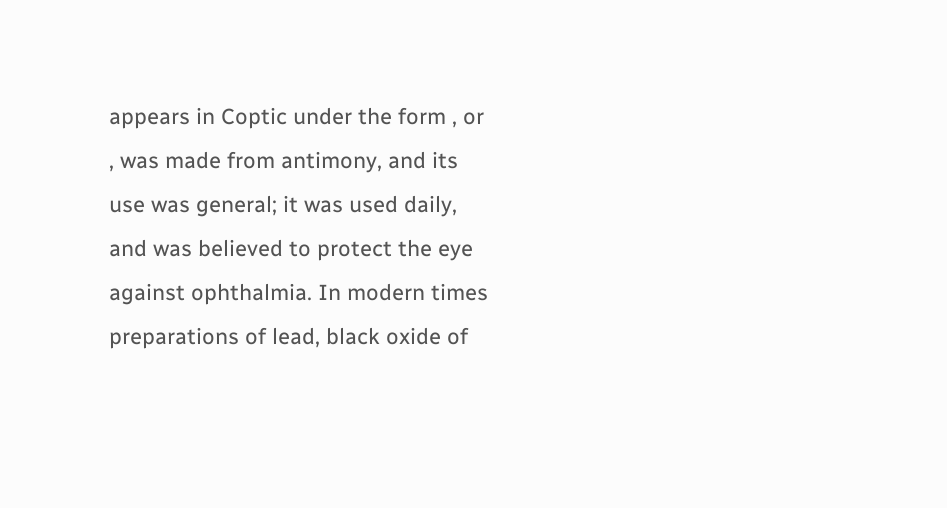appears in Coptic under the form , or , was made from antimony, and its use was general; it was used daily, and was believed to protect the eye against ophthalmia. In modern times preparations of lead, black oxide of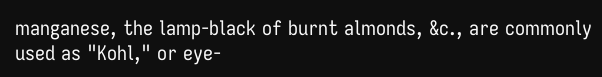manganese, the lamp-black of burnt almonds, &c., are commonly used as "Kohl," or eye-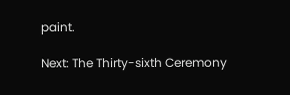paint.

Next: The Thirty-sixth Ceremony